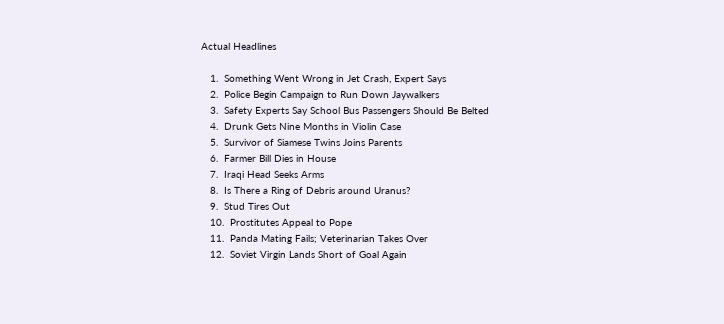Actual Headlines

   1.  Something Went Wrong in Jet Crash, Expert Says
   2.  Police Begin Campaign to Run Down Jaywalkers
   3.  Safety Experts Say School Bus Passengers Should Be Belted
   4.  Drunk Gets Nine Months in Violin Case
   5.  Survivor of Siamese Twins Joins Parents
   6.  Farmer Bill Dies in House
   7.  Iraqi Head Seeks Arms
   8.  Is There a Ring of Debris around Uranus?
   9.  Stud Tires Out
   10.  Prostitutes Appeal to Pope
   11.  Panda Mating Fails; Veterinarian Takes Over
   12.  Soviet Virgin Lands Short of Goal Again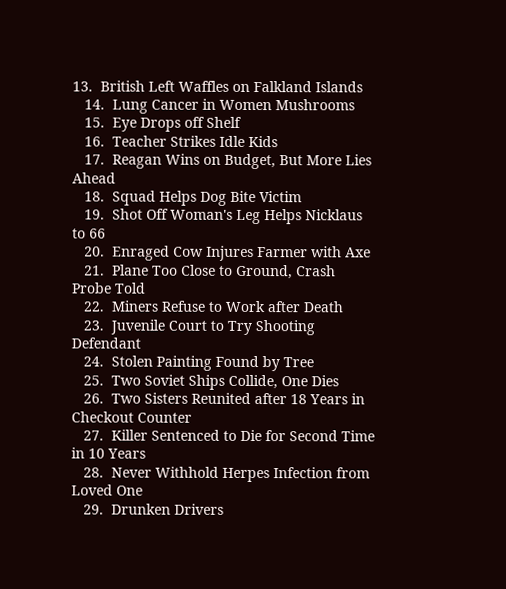13.  British Left Waffles on Falkland Islands
   14.  Lung Cancer in Women Mushrooms
   15.  Eye Drops off Shelf
   16.  Teacher Strikes Idle Kids
   17.  Reagan Wins on Budget, But More Lies Ahead
   18.  Squad Helps Dog Bite Victim
   19.  Shot Off Woman's Leg Helps Nicklaus to 66
   20.  Enraged Cow Injures Farmer with Axe
   21.  Plane Too Close to Ground, Crash Probe Told
   22.  Miners Refuse to Work after Death
   23.  Juvenile Court to Try Shooting Defendant
   24.  Stolen Painting Found by Tree
   25.  Two Soviet Ships Collide, One Dies
   26.  Two Sisters Reunited after 18 Years in Checkout Counter
   27.  Killer Sentenced to Die for Second Time in 10 Years
   28.  Never Withhold Herpes Infection from Loved One
   29.  Drunken Drivers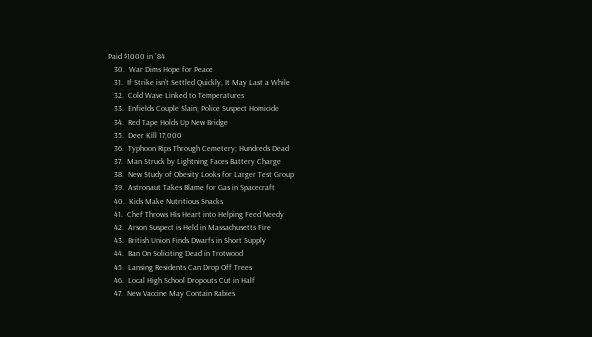Paid $1000 in `84
   30.  War Dims Hope for Peace
   31.  If Strike isn't Settled Quickly, It May Last a While
   32.  Cold Wave Linked to Temperatures
   33.  Enfields Couple Slain; Police Suspect Homicide
   34.  Red Tape Holds Up New Bridge
   35.  Deer Kill 17,000
   36.  Typhoon Rips Through Cemetery; Hundreds Dead
   37.  Man Struck by Lightning Faces Battery Charge
   38.  New Study of Obesity Looks for Larger Test Group
   39.  Astronaut Takes Blame for Gas in Spacecraft
   40.  Kids Make Nutritious Snacks
   41.  Chef Throws His Heart into Helping Feed Needy
   42.  Arson Suspect is Held in Massachusetts Fire
   43.  British Union Finds Dwarfs in Short Supply
   44.  Ban On Soliciting Dead in Trotwood
   45.  Lansing Residents Can Drop Off Trees
   46.  Local High School Dropouts Cut in Half
   47.  New Vaccine May Contain Rabies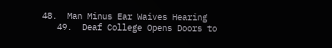48.  Man Minus Ear Waives Hearing
   49.  Deaf College Opens Doors to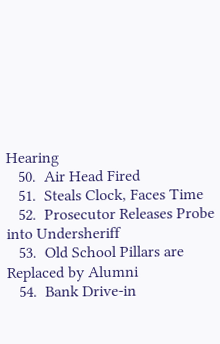Hearing
   50.  Air Head Fired
   51.  Steals Clock, Faces Time
   52.  Prosecutor Releases Probe into Undersheriff
   53.  Old School Pillars are Replaced by Alumni
   54.  Bank Drive-in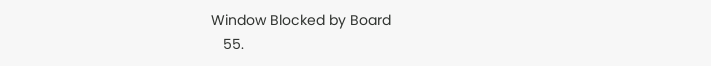Window Blocked by Board
   55.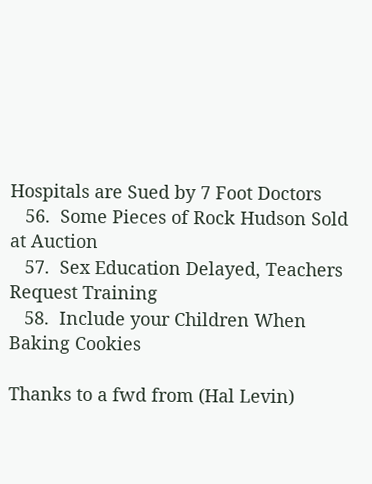Hospitals are Sued by 7 Foot Doctors
   56.  Some Pieces of Rock Hudson Sold at Auction
   57.  Sex Education Delayed, Teachers Request Training
   58.  Include your Children When Baking Cookies

Thanks to a fwd from (Hal Levin)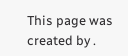This page was created by .